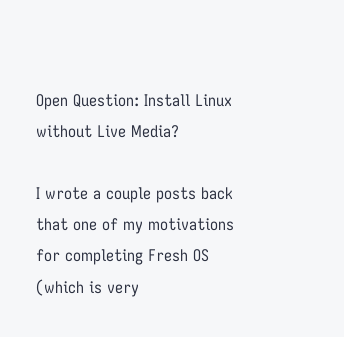Open Question: Install Linux without Live Media?

I wrote a couple posts back that one of my motivations for completing Fresh OS (which is very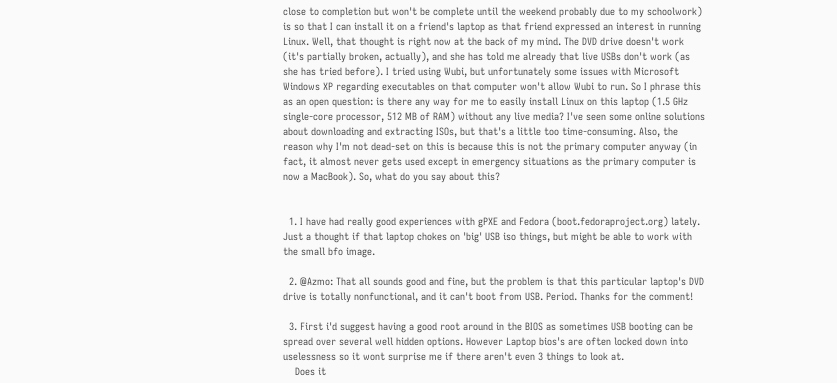close to completion but won't be complete until the weekend probably due to my schoolwork) is so that I can install it on a friend's laptop as that friend expressed an interest in running Linux. Well, that thought is right now at the back of my mind. The DVD drive doesn't work (it's partially broken, actually), and she has told me already that live USBs don't work (as she has tried before). I tried using Wubi, but unfortunately some issues with Microsoft Windows XP regarding executables on that computer won't allow Wubi to run. So I phrase this as an open question: is there any way for me to easily install Linux on this laptop (1.5 GHz single-core processor, 512 MB of RAM) without any live media? I've seen some online solutions about downloading and extracting ISOs, but that's a little too time-consuming. Also, the reason why I'm not dead-set on this is because this is not the primary computer anyway (in fact, it almost never gets used except in emergency situations as the primary computer is now a MacBook). So, what do you say about this?


  1. I have had really good experiences with gPXE and Fedora (boot.fedoraproject.org) lately. Just a thought if that laptop chokes on 'big' USB iso things, but might be able to work with the small bfo image.

  2. @Azmo: That all sounds good and fine, but the problem is that this particular laptop's DVD drive is totally nonfunctional, and it can't boot from USB. Period. Thanks for the comment!

  3. First i'd suggest having a good root around in the BIOS as sometimes USB booting can be spread over several well hidden options. However Laptop bios's are often locked down into uselessness so it wont surprise me if there aren't even 3 things to look at.
    Does it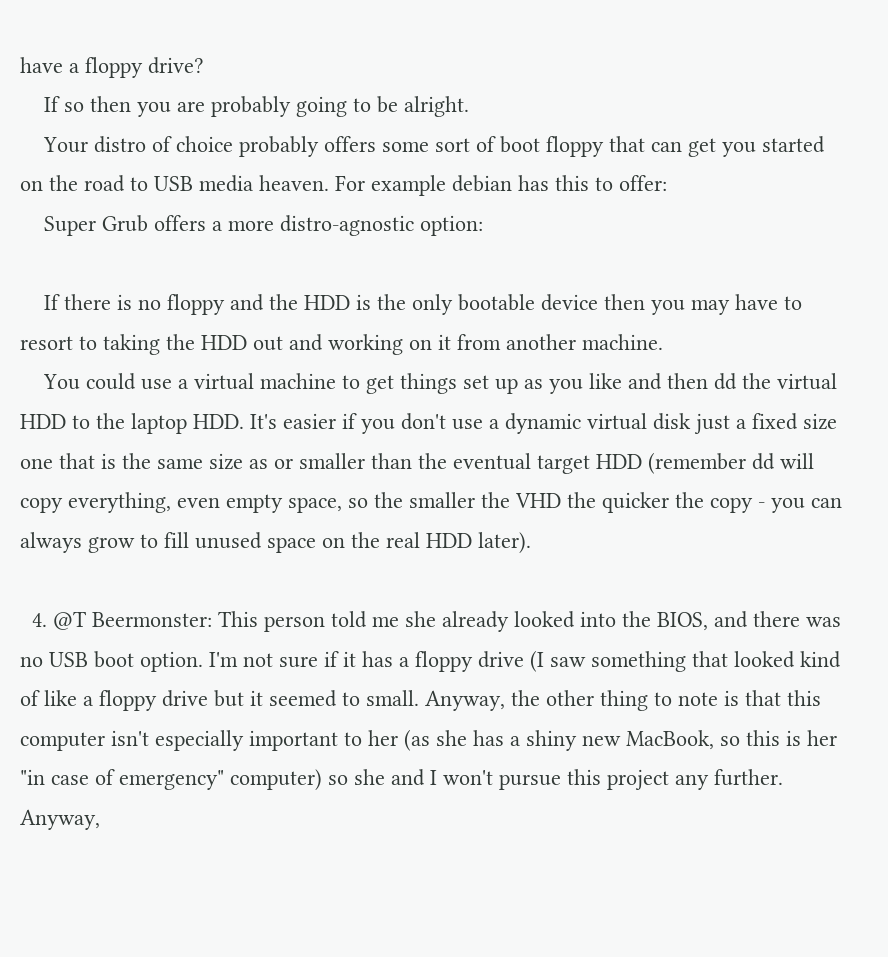have a floppy drive?
    If so then you are probably going to be alright.
    Your distro of choice probably offers some sort of boot floppy that can get you started on the road to USB media heaven. For example debian has this to offer:
    Super Grub offers a more distro-agnostic option:

    If there is no floppy and the HDD is the only bootable device then you may have to resort to taking the HDD out and working on it from another machine.
    You could use a virtual machine to get things set up as you like and then dd the virtual HDD to the laptop HDD. It's easier if you don't use a dynamic virtual disk just a fixed size one that is the same size as or smaller than the eventual target HDD (remember dd will copy everything, even empty space, so the smaller the VHD the quicker the copy - you can always grow to fill unused space on the real HDD later).

  4. @T Beermonster: This person told me she already looked into the BIOS, and there was no USB boot option. I'm not sure if it has a floppy drive (I saw something that looked kind of like a floppy drive but it seemed to small. Anyway, the other thing to note is that this computer isn't especially important to her (as she has a shiny new MacBook, so this is her "in case of emergency" computer) so she and I won't pursue this project any further. Anyway,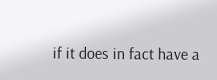if it does in fact have a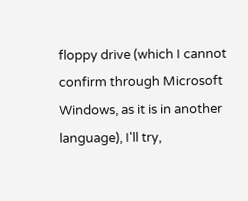floppy drive (which I cannot confirm through Microsoft Windows, as it is in another language), I'll try,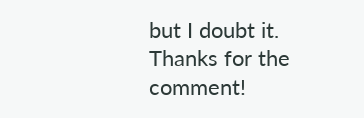but I doubt it. Thanks for the comment!